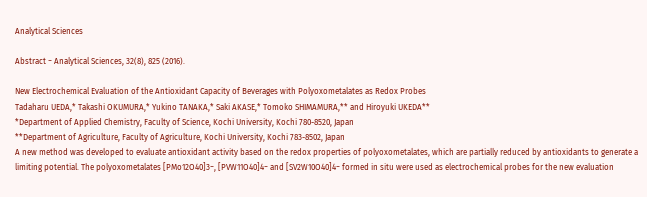Analytical Sciences

Abstract − Analytical Sciences, 32(8), 825 (2016).

New Electrochemical Evaluation of the Antioxidant Capacity of Beverages with Polyoxometalates as Redox Probes
Tadaharu UEDA,* Takashi OKUMURA,* Yukino TANAKA,* Saki AKASE,* Tomoko SHIMAMURA,** and Hiroyuki UKEDA**
*Department of Applied Chemistry, Faculty of Science, Kochi University, Kochi 780-8520, Japan
**Department of Agriculture, Faculty of Agriculture, Kochi University, Kochi 783-8502, Japan
A new method was developed to evaluate antioxidant activity based on the redox properties of polyoxometalates, which are partially reduced by antioxidants to generate a limiting potential. The polyoxometalates [PMo12O40]3−, [PVW11O40]4− and [SV2W10O40]4− formed in situ were used as electrochemical probes for the new evaluation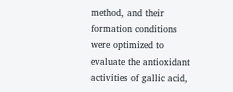method, and their formation conditions were optimized to evaluate the antioxidant activities of gallic acid,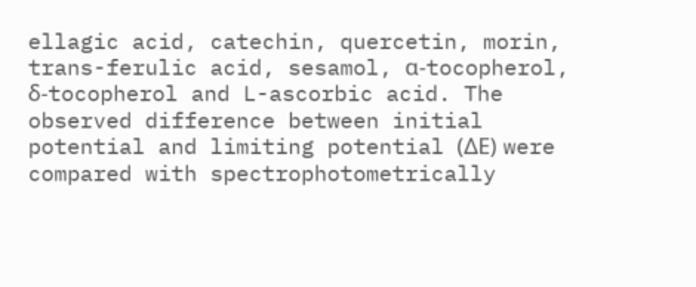ellagic acid, catechin, quercetin, morin, trans-ferulic acid, sesamol, α-tocopherol, δ-tocopherol and L-ascorbic acid. The observed difference between initial potential and limiting potential (ΔE) were compared with spectrophotometrically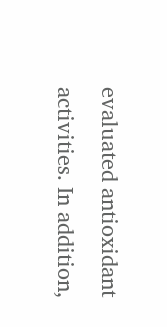evaluated antioxidant activities. In addition,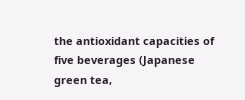the antioxidant capacities of five beverages (Japanese green tea,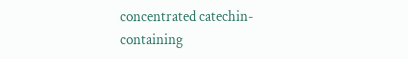concentrated catechin-containing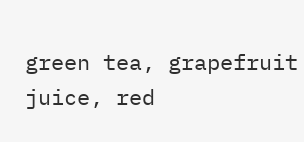green tea, grapefruit juice, red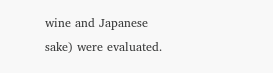wine and Japanese sake) were evaluated.